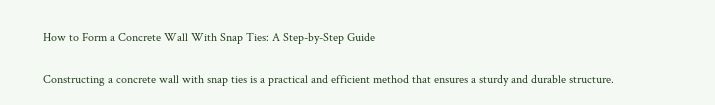How to Form a Concrete Wall With Snap Ties: A Step-by-Step Guide

Constructing a concrete wall with snap ties is a practical and efficient method that ensures a sturdy and durable structure.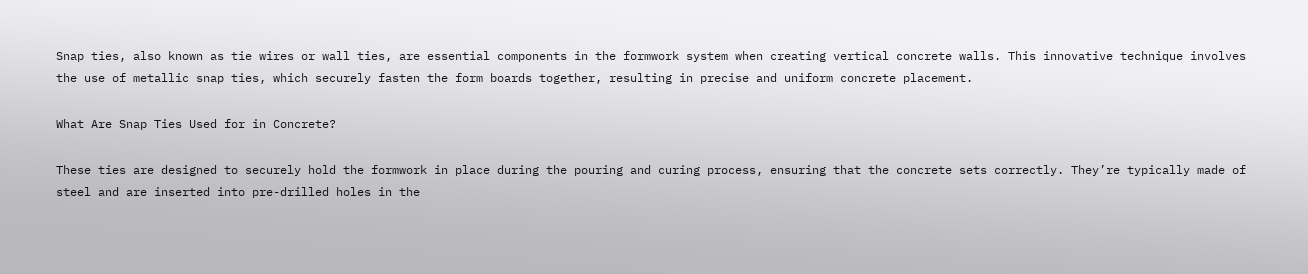Snap ties, also known as tie wires or wall ties, are essential components in the formwork system when creating vertical concrete walls. This innovative technique involves the use of metallic snap ties, which securely fasten the form boards together, resulting in precise and uniform concrete placement.

What Are Snap Ties Used for in Concrete?

These ties are designed to securely hold the formwork in place during the pouring and curing process, ensuring that the concrete sets correctly. They’re typically made of steel and are inserted into pre-drilled holes in the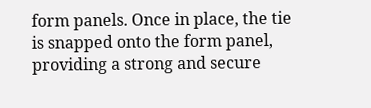form panels. Once in place, the tie is snapped onto the form panel, providing a strong and secure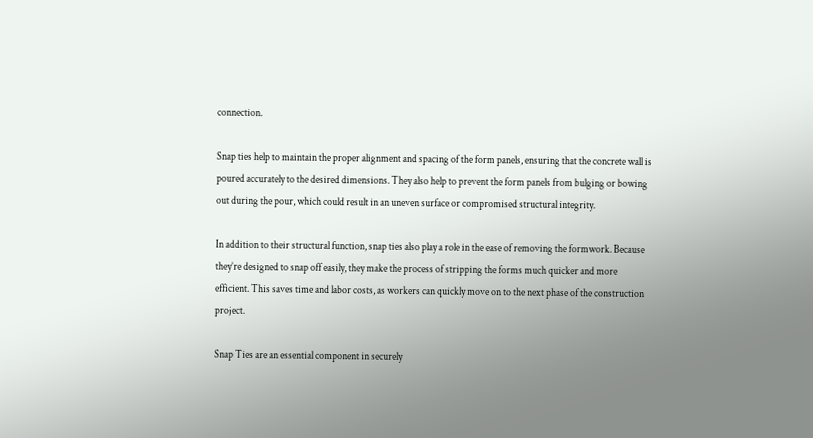connection.

Snap ties help to maintain the proper alignment and spacing of the form panels, ensuring that the concrete wall is poured accurately to the desired dimensions. They also help to prevent the form panels from bulging or bowing out during the pour, which could result in an uneven surface or compromised structural integrity.

In addition to their structural function, snap ties also play a role in the ease of removing the formwork. Because they’re designed to snap off easily, they make the process of stripping the forms much quicker and more efficient. This saves time and labor costs, as workers can quickly move on to the next phase of the construction project.

Snap Ties are an essential component in securely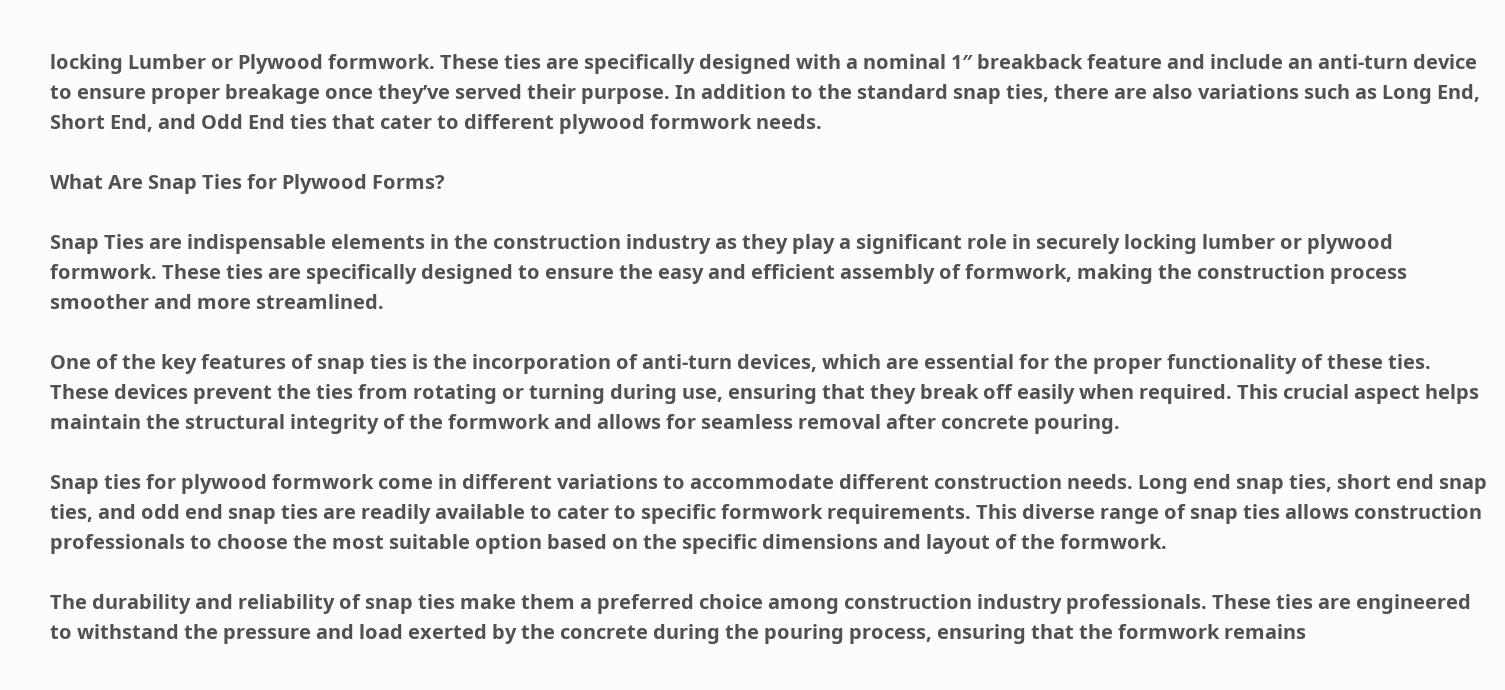locking Lumber or Plywood formwork. These ties are specifically designed with a nominal 1″ breakback feature and include an anti-turn device to ensure proper breakage once they’ve served their purpose. In addition to the standard snap ties, there are also variations such as Long End, Short End, and Odd End ties that cater to different plywood formwork needs.

What Are Snap Ties for Plywood Forms?

Snap Ties are indispensable elements in the construction industry as they play a significant role in securely locking lumber or plywood formwork. These ties are specifically designed to ensure the easy and efficient assembly of formwork, making the construction process smoother and more streamlined.

One of the key features of snap ties is the incorporation of anti-turn devices, which are essential for the proper functionality of these ties. These devices prevent the ties from rotating or turning during use, ensuring that they break off easily when required. This crucial aspect helps maintain the structural integrity of the formwork and allows for seamless removal after concrete pouring.

Snap ties for plywood formwork come in different variations to accommodate different construction needs. Long end snap ties, short end snap ties, and odd end snap ties are readily available to cater to specific formwork requirements. This diverse range of snap ties allows construction professionals to choose the most suitable option based on the specific dimensions and layout of the formwork.

The durability and reliability of snap ties make them a preferred choice among construction industry professionals. These ties are engineered to withstand the pressure and load exerted by the concrete during the pouring process, ensuring that the formwork remains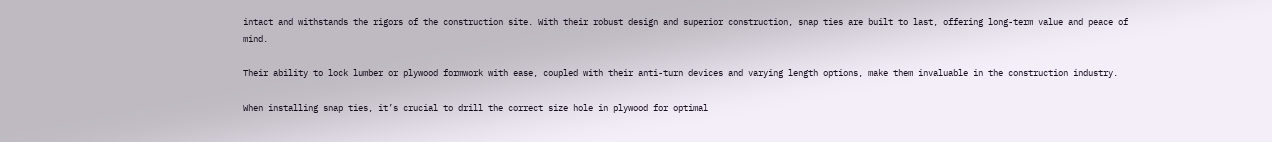intact and withstands the rigors of the construction site. With their robust design and superior construction, snap ties are built to last, offering long-term value and peace of mind.

Their ability to lock lumber or plywood formwork with ease, coupled with their anti-turn devices and varying length options, make them invaluable in the construction industry.

When installing snap ties, it’s crucial to drill the correct size hole in plywood for optimal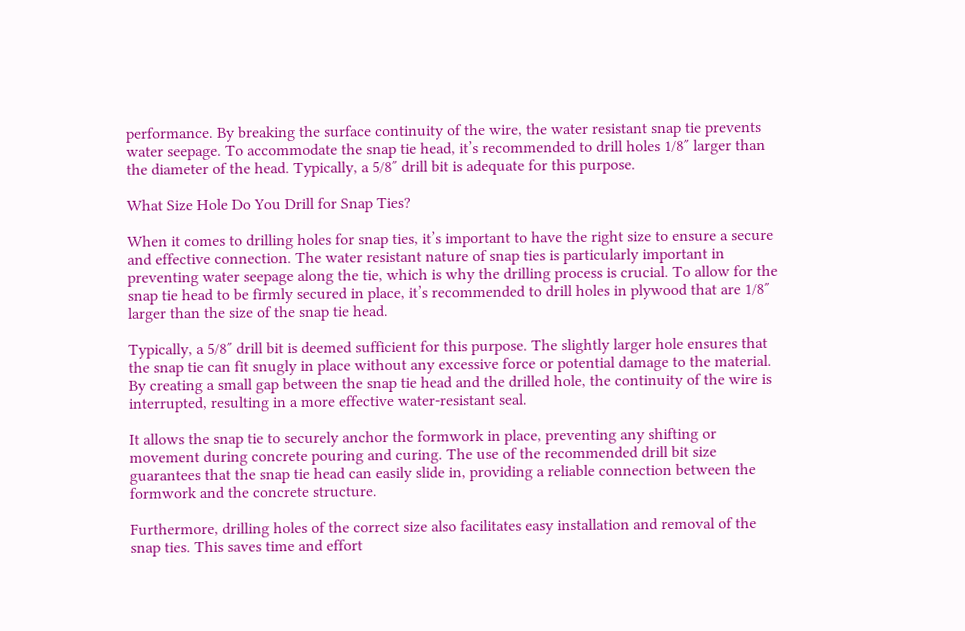performance. By breaking the surface continuity of the wire, the water resistant snap tie prevents water seepage. To accommodate the snap tie head, it’s recommended to drill holes 1/8″ larger than the diameter of the head. Typically, a 5/8″ drill bit is adequate for this purpose.

What Size Hole Do You Drill for Snap Ties?

When it comes to drilling holes for snap ties, it’s important to have the right size to ensure a secure and effective connection. The water resistant nature of snap ties is particularly important in preventing water seepage along the tie, which is why the drilling process is crucial. To allow for the snap tie head to be firmly secured in place, it’s recommended to drill holes in plywood that are 1/8″ larger than the size of the snap tie head.

Typically, a 5/8″ drill bit is deemed sufficient for this purpose. The slightly larger hole ensures that the snap tie can fit snugly in place without any excessive force or potential damage to the material. By creating a small gap between the snap tie head and the drilled hole, the continuity of the wire is interrupted, resulting in a more effective water-resistant seal.

It allows the snap tie to securely anchor the formwork in place, preventing any shifting or movement during concrete pouring and curing. The use of the recommended drill bit size guarantees that the snap tie head can easily slide in, providing a reliable connection between the formwork and the concrete structure.

Furthermore, drilling holes of the correct size also facilitates easy installation and removal of the snap ties. This saves time and effort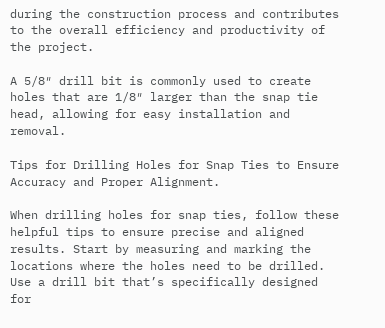during the construction process and contributes to the overall efficiency and productivity of the project.

A 5/8″ drill bit is commonly used to create holes that are 1/8″ larger than the snap tie head, allowing for easy installation and removal.

Tips for Drilling Holes for Snap Ties to Ensure Accuracy and Proper Alignment.

When drilling holes for snap ties, follow these helpful tips to ensure precise and aligned results. Start by measuring and marking the locations where the holes need to be drilled. Use a drill bit that’s specifically designed for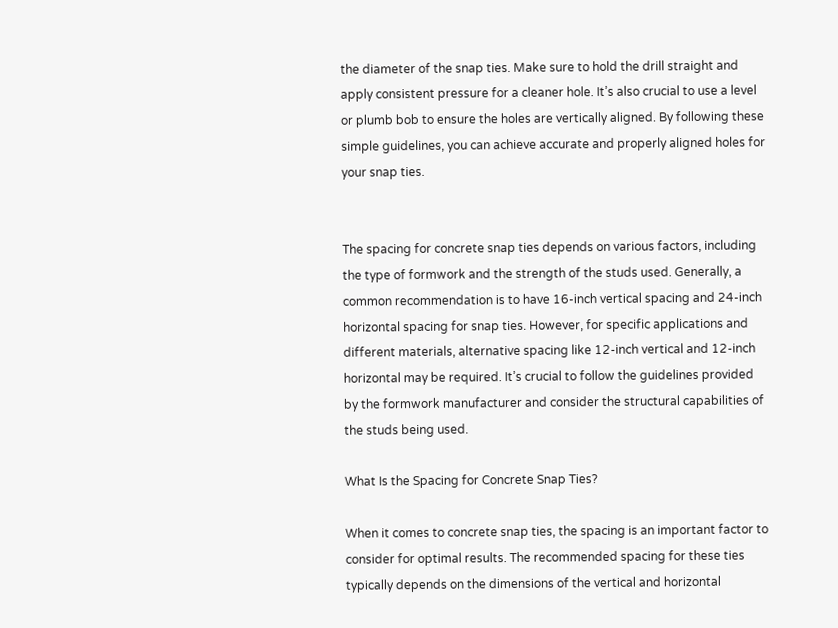the diameter of the snap ties. Make sure to hold the drill straight and apply consistent pressure for a cleaner hole. It’s also crucial to use a level or plumb bob to ensure the holes are vertically aligned. By following these simple guidelines, you can achieve accurate and properly aligned holes for your snap ties.


The spacing for concrete snap ties depends on various factors, including the type of formwork and the strength of the studs used. Generally, a common recommendation is to have 16-inch vertical spacing and 24-inch horizontal spacing for snap ties. However, for specific applications and different materials, alternative spacing like 12-inch vertical and 12-inch horizontal may be required. It’s crucial to follow the guidelines provided by the formwork manufacturer and consider the structural capabilities of the studs being used.

What Is the Spacing for Concrete Snap Ties?

When it comes to concrete snap ties, the spacing is an important factor to consider for optimal results. The recommended spacing for these ties typically depends on the dimensions of the vertical and horizontal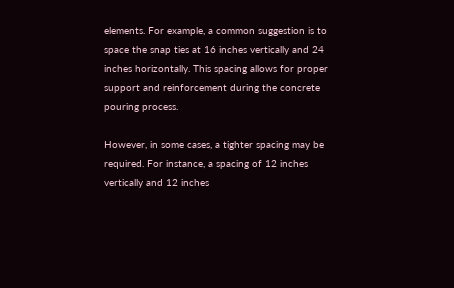elements. For example, a common suggestion is to space the snap ties at 16 inches vertically and 24 inches horizontally. This spacing allows for proper support and reinforcement during the concrete pouring process.

However, in some cases, a tighter spacing may be required. For instance, a spacing of 12 inches vertically and 12 inches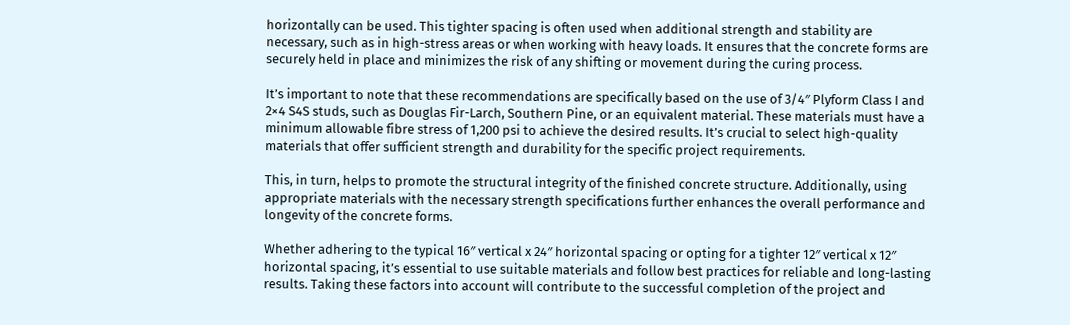horizontally can be used. This tighter spacing is often used when additional strength and stability are necessary, such as in high-stress areas or when working with heavy loads. It ensures that the concrete forms are securely held in place and minimizes the risk of any shifting or movement during the curing process.

It’s important to note that these recommendations are specifically based on the use of 3/4″ Plyform Class I and 2×4 S4S studs, such as Douglas Fir-Larch, Southern Pine, or an equivalent material. These materials must have a minimum allowable fibre stress of 1,200 psi to achieve the desired results. It’s crucial to select high-quality materials that offer sufficient strength and durability for the specific project requirements.

This, in turn, helps to promote the structural integrity of the finished concrete structure. Additionally, using appropriate materials with the necessary strength specifications further enhances the overall performance and longevity of the concrete forms.

Whether adhering to the typical 16″ vertical x 24″ horizontal spacing or opting for a tighter 12″ vertical x 12″ horizontal spacing, it’s essential to use suitable materials and follow best practices for reliable and long-lasting results. Taking these factors into account will contribute to the successful completion of the project and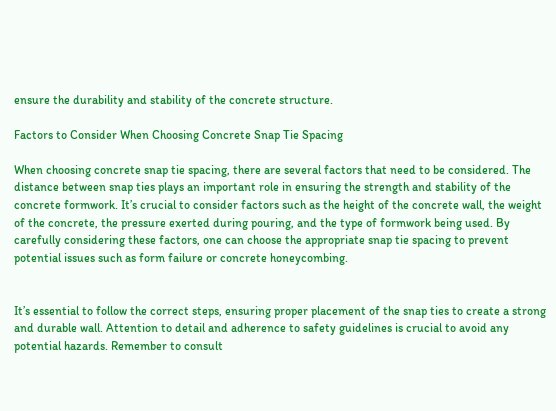ensure the durability and stability of the concrete structure.

Factors to Consider When Choosing Concrete Snap Tie Spacing

When choosing concrete snap tie spacing, there are several factors that need to be considered. The distance between snap ties plays an important role in ensuring the strength and stability of the concrete formwork. It’s crucial to consider factors such as the height of the concrete wall, the weight of the concrete, the pressure exerted during pouring, and the type of formwork being used. By carefully considering these factors, one can choose the appropriate snap tie spacing to prevent potential issues such as form failure or concrete honeycombing.


It’s essential to follow the correct steps, ensuring proper placement of the snap ties to create a strong and durable wall. Attention to detail and adherence to safety guidelines is crucial to avoid any potential hazards. Remember to consult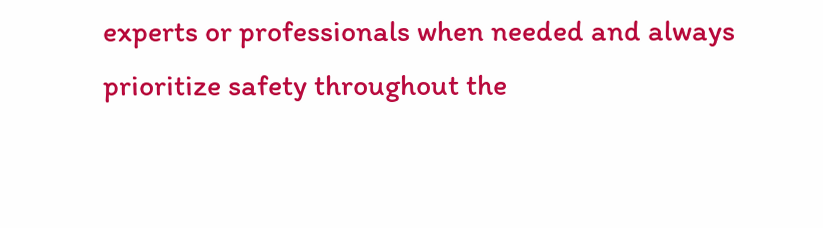experts or professionals when needed and always prioritize safety throughout the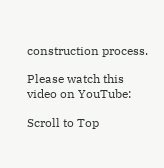construction process.

Please watch this video on YouTube:

Scroll to Top